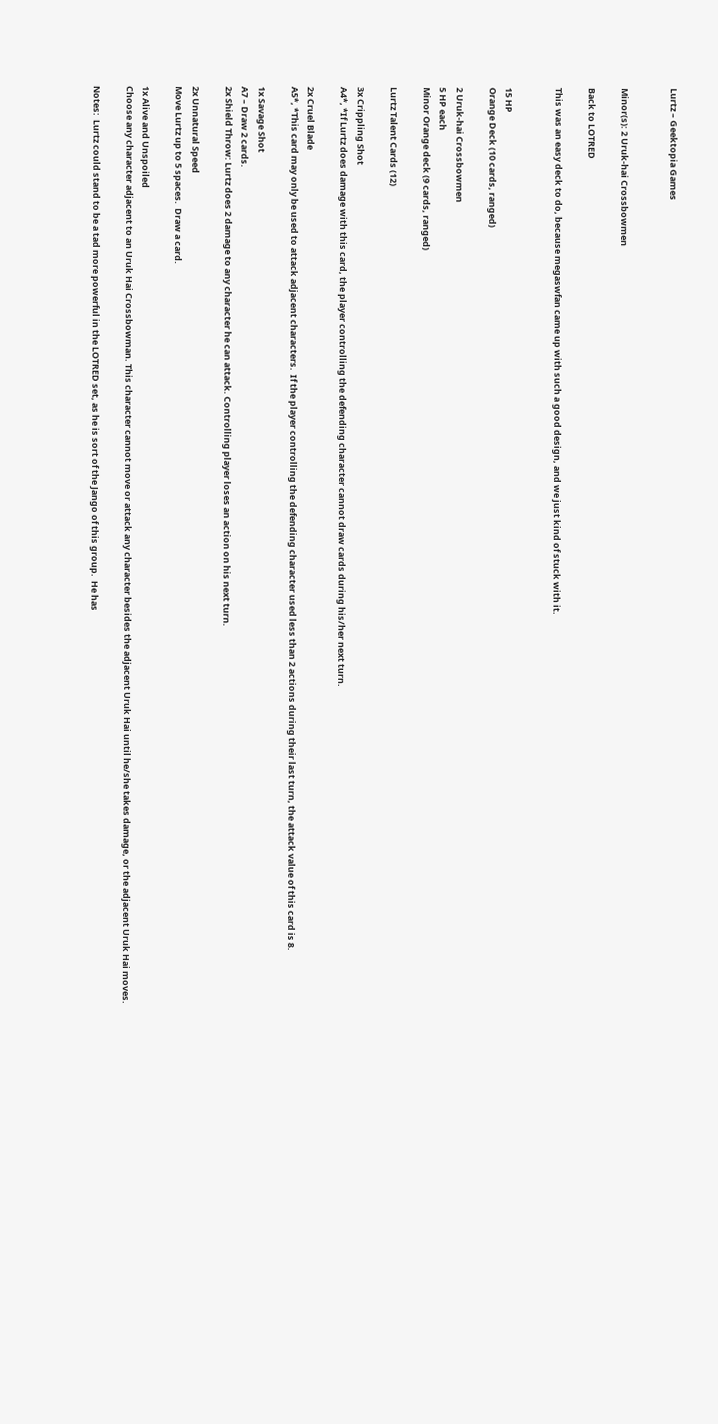Lurtz – Geektopia Games


Minor(s): 2 Uruk-hai Crossbowmen

Back to LOTRED

This was an easy deck to do, because megaswfan came up with such a good design, and we just kind of stuck with it.


15 HP
Orange Deck (10 cards, ranged)

2 Uruk-hai Crossbowmen
5 HP each
Minor Orange deck (9 cards, ranged)

Lurtz Talent Cards (12)

3x Crippling Shot
A4*, *If Lurtz does damage with this card, the player controlling the defending character cannot draw cards during his/her next turn.

2x Cruel Blade
A5*, *This card may only be used to attack adjacent characters.  If the player controlling the defending character used less than 2 actions during their last turn, the attack value of this card is 8.

1x Savage Shot
A7 – Draw 2 cards.
2x Shield Throw: Lurtz does 2 damage to any character he can attack. Controlling player loses an action on his next turn.

2x Unnatural Speed
Move Lurtz up to 5 spaces.  Draw a card.

1x Alive and Unspoiled
Choose any character adjacent to an Uruk Hai Crossbowman. This character cannot move or attack any character besides the adjacent Uruk Hai until he/she takes damage, or the adjacent Uruk Hai moves.

Notes:  Lurtz could stand to be a tad more powerful in the LOTRED set, as he is sort of the Jango of this group.  He has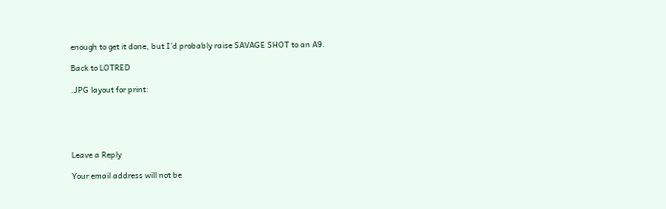enough to get it done, but I’d probably raise SAVAGE SHOT to an A9.

Back to LOTRED

.JPG layout for print:





Leave a Reply

Your email address will not be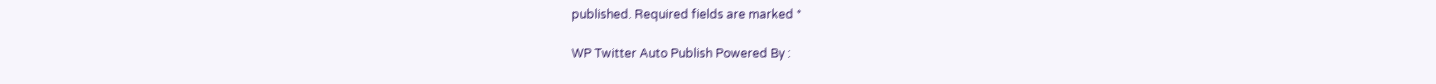published. Required fields are marked *

WP Twitter Auto Publish Powered By :